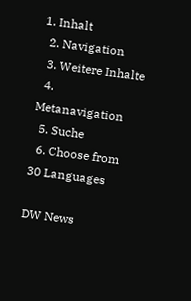1. Inhalt
  2. Navigation
  3. Weitere Inhalte
  4. Metanavigation
  5. Suche
  6. Choose from 30 Languages

DW News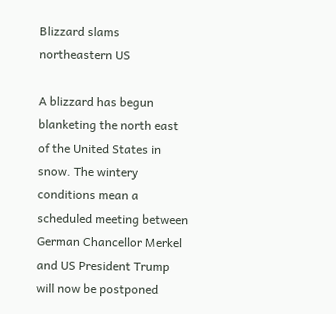Blizzard slams northeastern US

A blizzard has begun blanketing the north east of the United States in snow. The wintery conditions mean a scheduled meeting between German Chancellor Merkel and US President Trump will now be postponed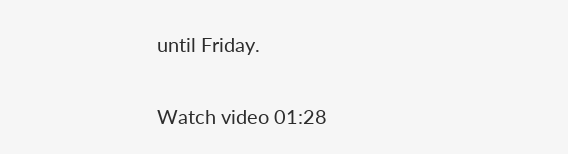until Friday.

Watch video 01:28